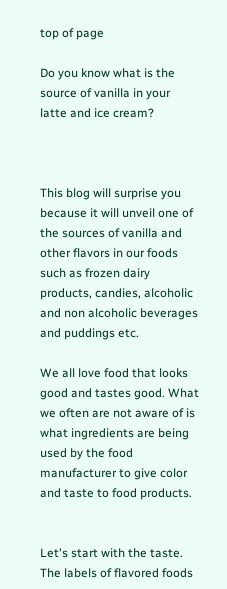top of page

Do you know what is the source of vanilla in your latte and ice cream?



This blog will surprise you because it will unveil one of the sources of vanilla and other flavors in our foods such as frozen dairy products, candies, alcoholic and non alcoholic beverages and puddings etc.

We all love food that looks good and tastes good. What we often are not aware of is what ingredients are being used by the food manufacturer to give color and taste to food products.


Let's start with the taste. The labels of flavored foods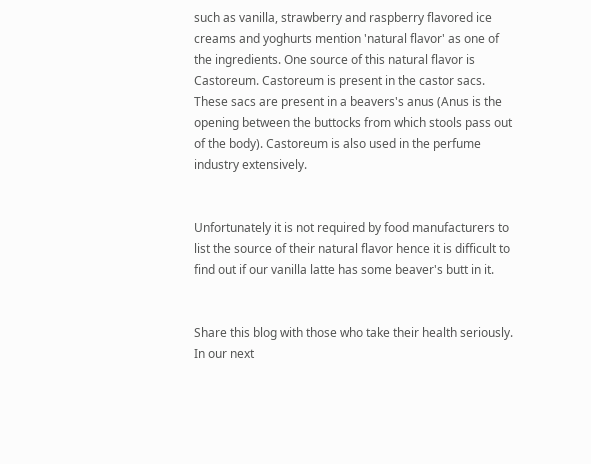such as vanilla, strawberry and raspberry flavored ice creams and yoghurts mention 'natural flavor' as one of the ingredients. One source of this natural flavor is Castoreum. Castoreum is present in the castor sacs. These sacs are present in a beavers's anus (Anus is the opening between the buttocks from which stools pass out of the body). Castoreum is also used in the perfume industry extensively.


Unfortunately it is not required by food manufacturers to list the source of their natural flavor hence it is difficult to find out if our vanilla latte has some beaver's butt in it.


Share this blog with those who take their health seriously. In our next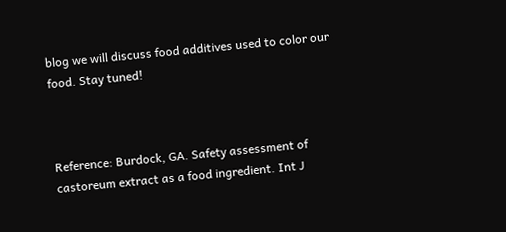blog we will discuss food additives used to color our food. Stay tuned!



Reference: Burdock, GA. Safety assessment of castoreum extract as a food ingredient. Int J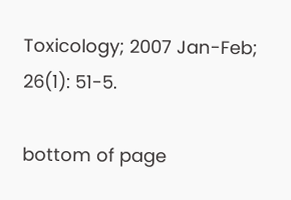Toxicology; 2007 Jan-Feb; 26(1): 51-5.

bottom of page